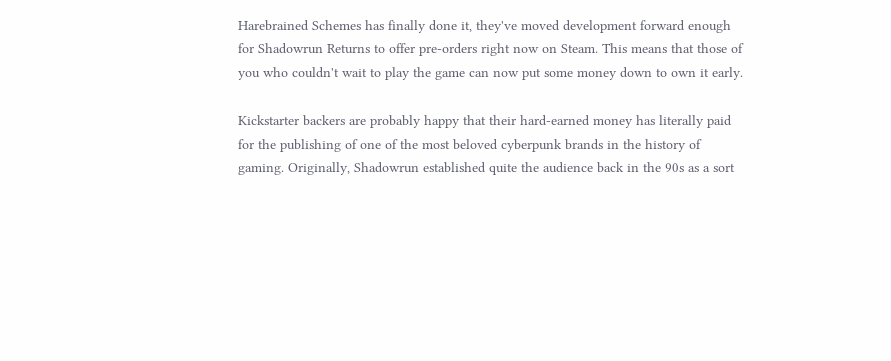Harebrained Schemes has finally done it, they've moved development forward enough for Shadowrun Returns to offer pre-orders right now on Steam. This means that those of you who couldn't wait to play the game can now put some money down to own it early.

Kickstarter backers are probably happy that their hard-earned money has literally paid for the publishing of one of the most beloved cyberpunk brands in the history of gaming. Originally, Shadowrun established quite the audience back in the 90s as a sort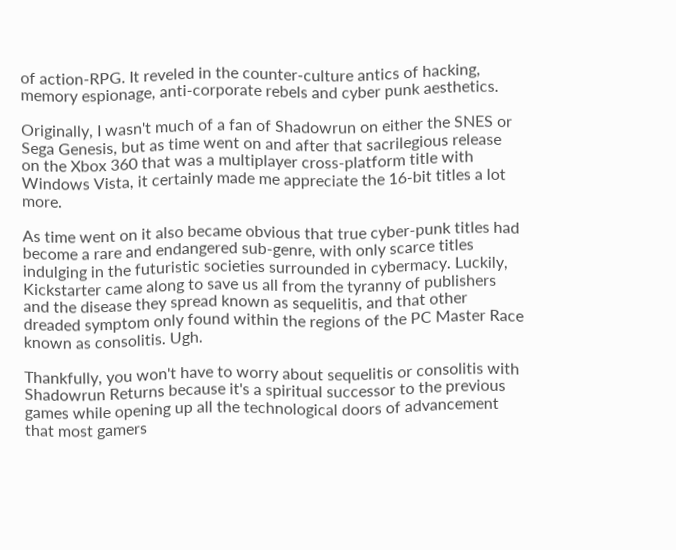of action-RPG. It reveled in the counter-culture antics of hacking, memory espionage, anti-corporate rebels and cyber punk aesthetics.

Originally, I wasn't much of a fan of Shadowrun on either the SNES or Sega Genesis, but as time went on and after that sacrilegious release on the Xbox 360 that was a multiplayer cross-platform title with Windows Vista, it certainly made me appreciate the 16-bit titles a lot more.

As time went on it also became obvious that true cyber-punk titles had become a rare and endangered sub-genre, with only scarce titles indulging in the futuristic societies surrounded in cybermacy. Luckily, Kickstarter came along to save us all from the tyranny of publishers and the disease they spread known as sequelitis, and that other dreaded symptom only found within the regions of the PC Master Race known as consolitis. Ugh.

Thankfully, you won't have to worry about sequelitis or consolitis with Shadowrun Returns because it's a spiritual successor to the previous games while opening up all the technological doors of advancement that most gamers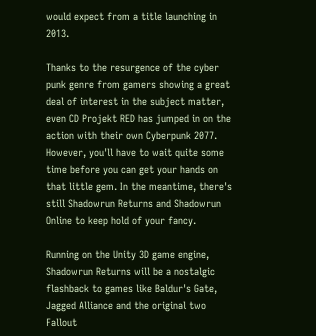would expect from a title launching in 2013.

Thanks to the resurgence of the cyber punk genre from gamers showing a great deal of interest in the subject matter, even CD Projekt RED has jumped in on the action with their own Cyberpunk 2077. However, you'll have to wait quite some time before you can get your hands on that little gem. In the meantime, there's still Shadowrun Returns and Shadowrun Online to keep hold of your fancy.

Running on the Unity 3D game engine, Shadowrun Returns will be a nostalgic flashback to games like Baldur's Gate, Jagged Alliance and the original two Fallout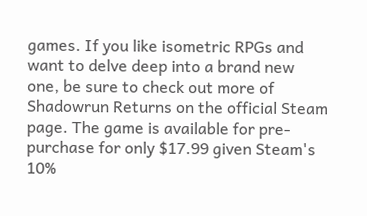games. If you like isometric RPGs and want to delve deep into a brand new one, be sure to check out more of Shadowrun Returns on the official Steam page. The game is available for pre-purchase for only $17.99 given Steam's 10%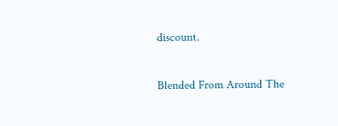discount.

Blended From Around The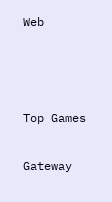Web



Top Games

Gateway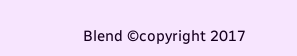Blend ©copyright 2017